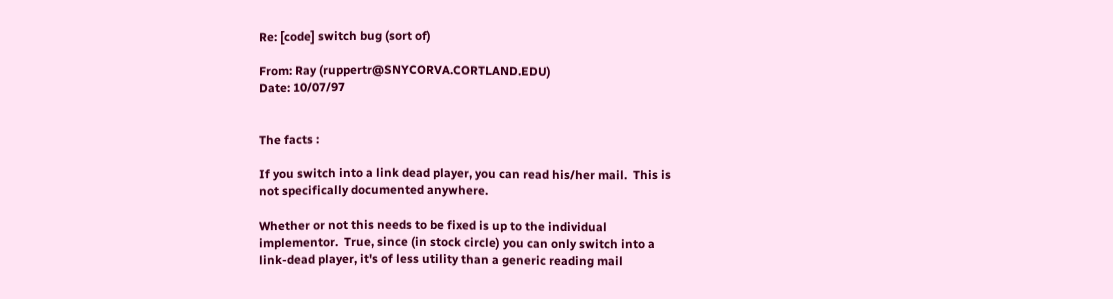Re: [code] switch bug (sort of)

From: Ray (ruppertr@SNYCORVA.CORTLAND.EDU)
Date: 10/07/97


The facts :

If you switch into a link dead player, you can read his/her mail.  This is
not specifically documented anywhere.

Whether or not this needs to be fixed is up to the individual
implementor.  True, since (in stock circle) you can only switch into a
link-dead player, it's of less utility than a generic reading mail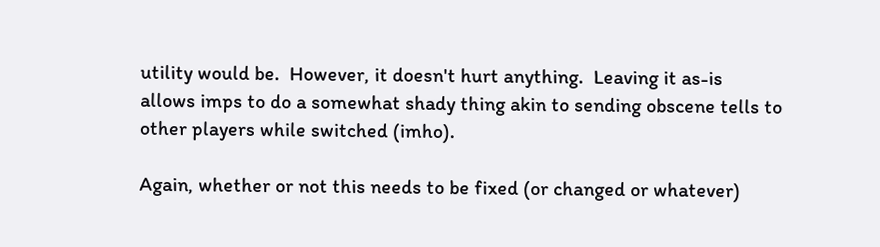utility would be.  However, it doesn't hurt anything.  Leaving it as-is
allows imps to do a somewhat shady thing akin to sending obscene tells to
other players while switched (imho).

Again, whether or not this needs to be fixed (or changed or whatever)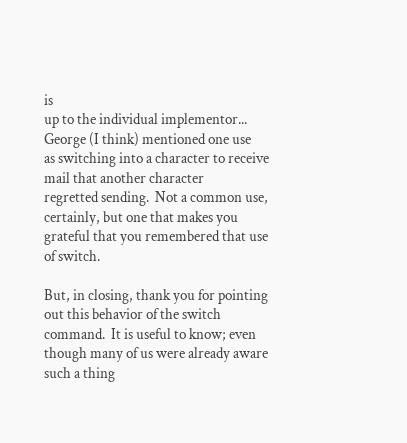is
up to the individual implementor...  George (I think) mentioned one use
as switching into a character to receive mail that another character
regretted sending.  Not a common use, certainly, but one that makes you
grateful that you remembered that use of switch.

But, in closing, thank you for pointing out this behavior of the switch
command.  It is useful to know; even though many of us were already aware
such a thing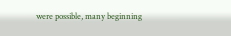were possible, many beginning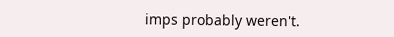imps probably weren't.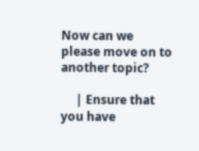Now can we please move on to another topic?

     | Ensure that you have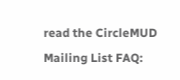read the CircleMUD Mailing List FAQ: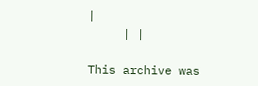|
     | |

This archive was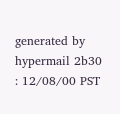generated by hypermail 2b30 : 12/08/00 PST